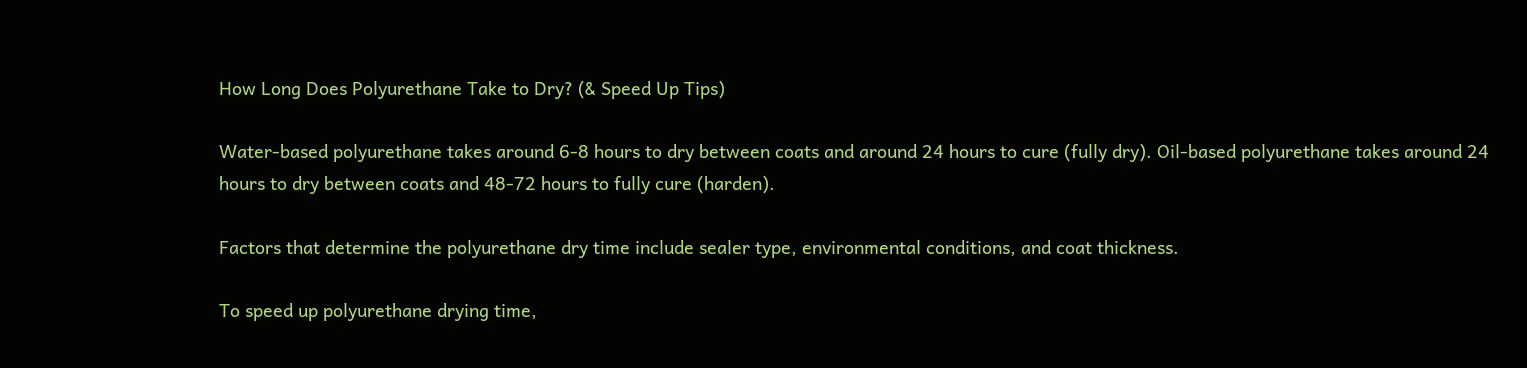How Long Does Polyurethane Take to Dry? (& Speed Up Tips)

Water-based polyurethane takes around 6-8 hours to dry between coats and around 24 hours to cure (fully dry). Oil-based polyurethane takes around 24 hours to dry between coats and 48-72 hours to fully cure (harden).

Factors that determine the polyurethane dry time include sealer type, environmental conditions, and coat thickness.

To speed up polyurethane drying time,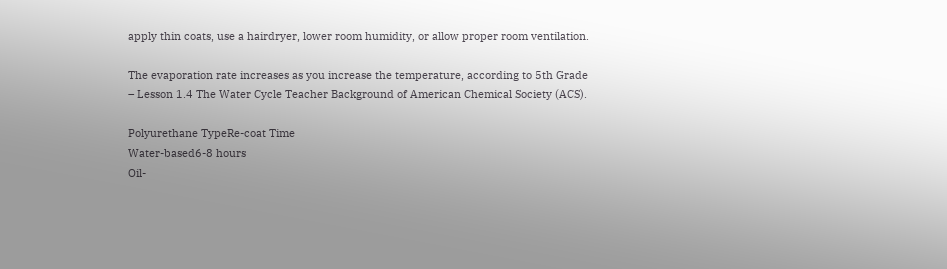apply thin coats, use a hairdryer, lower room humidity, or allow proper room ventilation.

The evaporation rate increases as you increase the temperature, according to 5th Grade – Lesson 1.4 The Water Cycle Teacher Background of American Chemical Society (ACS).

Polyurethane TypeRe-coat Time
Water-based6-8 hours
Oil-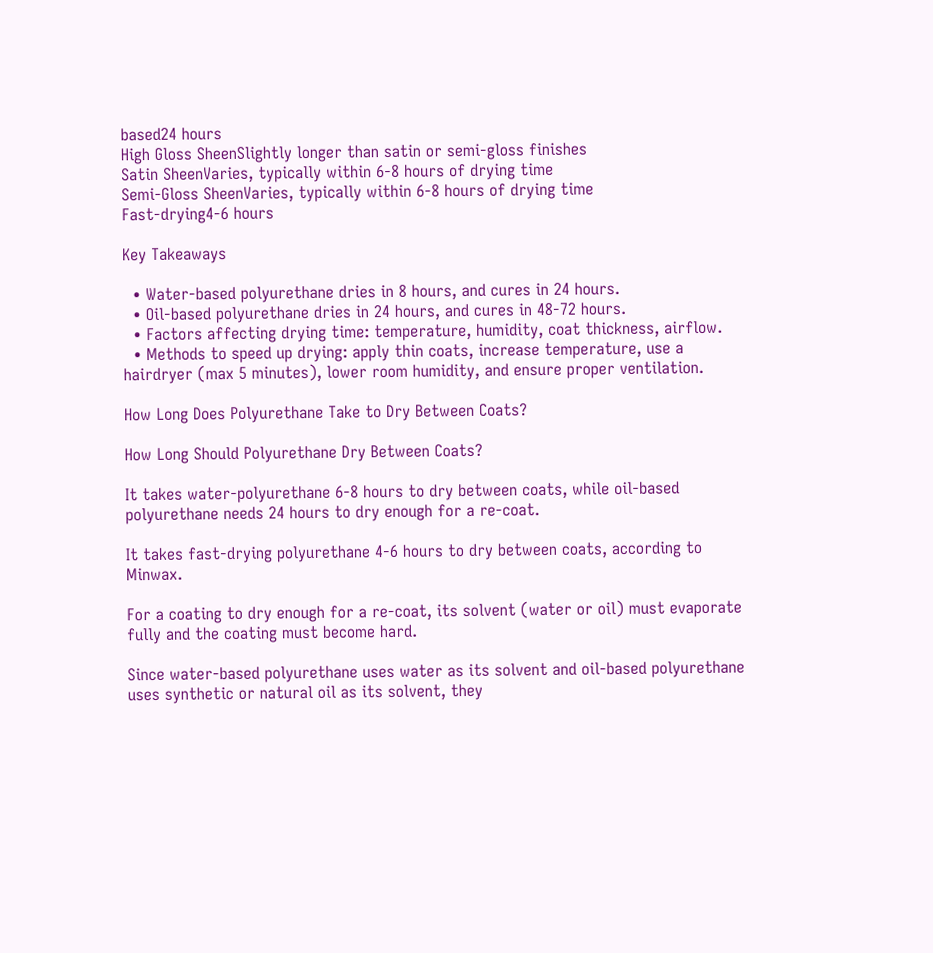based24 hours
High Gloss SheenSlightly longer than satin or semi-gloss finishes
Satin SheenVaries, typically within 6-8 hours of drying time
Semi-Gloss SheenVaries, typically within 6-8 hours of drying time
Fast-drying4-6 hours

Key Takeaways

  • Water-based polyurethane dries in 8 hours, and cures in 24 hours.
  • Oil-based polyurethane dries in 24 hours, and cures in 48-72 hours.
  • Factors affecting drying time: temperature, humidity, coat thickness, airflow.
  • Methods to speed up drying: apply thin coats, increase temperature, use a hairdryer (max 5 minutes), lower room humidity, and ensure proper ventilation.

How Long Does Polyurethane Take to Dry Between Coats?

How Long Should Polyurethane Dry Between Coats?

It takes water-polyurethane 6-8 hours to dry between coats, while oil-based polyurethane needs 24 hours to dry enough for a re-coat.

It takes fast-drying polyurethane 4-6 hours to dry between coats, according to Minwax.

For a coating to dry enough for a re-coat, its solvent (water or oil) must evaporate fully and the coating must become hard.

Since water-based polyurethane uses water as its solvent and oil-based polyurethane uses synthetic or natural oil as its solvent, they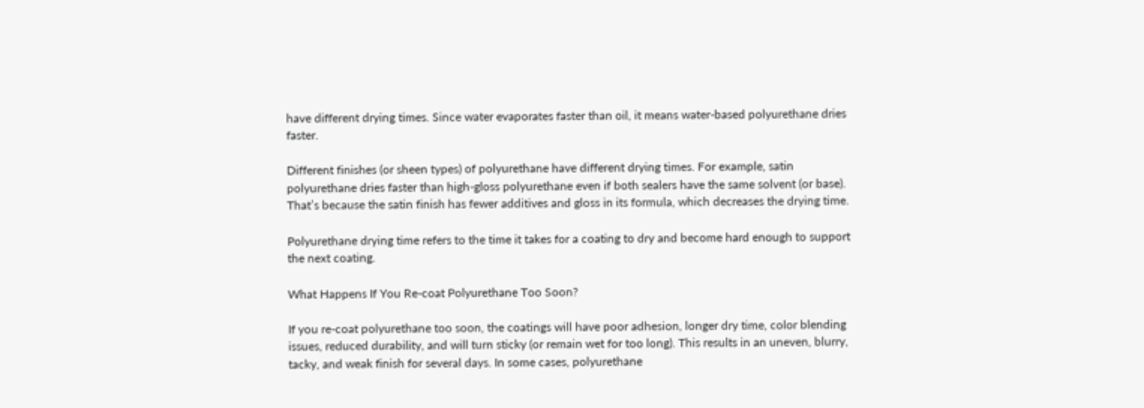have different drying times. Since water evaporates faster than oil, it means water-based polyurethane dries faster.

Different finishes (or sheen types) of polyurethane have different drying times. For example, satin polyurethane dries faster than high-gloss polyurethane even if both sealers have the same solvent (or base). That’s because the satin finish has fewer additives and gloss in its formula, which decreases the drying time.

Polyurethane drying time refers to the time it takes for a coating to dry and become hard enough to support the next coating.

What Happens If You Re-coat Polyurethane Too Soon?

If you re-coat polyurethane too soon, the coatings will have poor adhesion, longer dry time, color blending issues, reduced durability, and will turn sticky (or remain wet for too long). This results in an uneven, blurry, tacky, and weak finish for several days. In some cases, polyurethane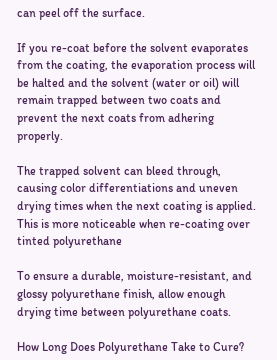can peel off the surface.

If you re-coat before the solvent evaporates from the coating, the evaporation process will be halted and the solvent (water or oil) will remain trapped between two coats and prevent the next coats from adhering properly.

The trapped solvent can bleed through, causing color differentiations and uneven drying times when the next coating is applied. This is more noticeable when re-coating over tinted polyurethane

To ensure a durable, moisture-resistant, and glossy polyurethane finish, allow enough drying time between polyurethane coats.

How Long Does Polyurethane Take to Cure?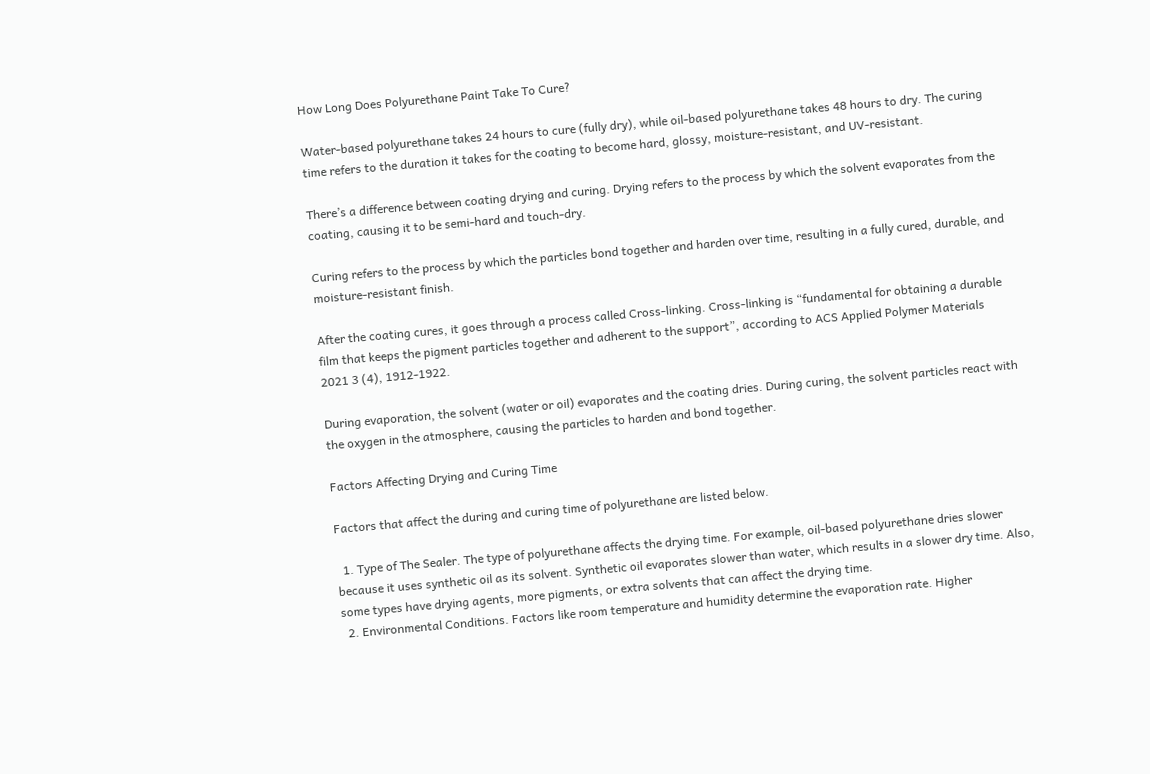How Long Does Polyurethane Paint Take To Cure?

Water-based polyurethane takes 24 hours to cure (fully dry), while oil-based polyurethane takes 48 hours to dry. The curing time refers to the duration it takes for the coating to become hard, glossy, moisture-resistant, and UV-resistant.

There’s a difference between coating drying and curing. Drying refers to the process by which the solvent evaporates from the coating, causing it to be semi-hard and touch-dry.

Curing refers to the process by which the particles bond together and harden over time, resulting in a fully cured, durable, and moisture-resistant finish.

After the coating cures, it goes through a process called Cross-linking. Cross-linking is “fundamental for obtaining a durable film that keeps the pigment particles together and adherent to the support”, according to ACS Applied Polymer Materials 2021 3 (4), 1912-1922.

During evaporation, the solvent (water or oil) evaporates and the coating dries. During curing, the solvent particles react with the oxygen in the atmosphere, causing the particles to harden and bond together.

Factors Affecting Drying and Curing Time

Factors that affect the during and curing time of polyurethane are listed below.

  1. Type of The Sealer. The type of polyurethane affects the drying time. For example, oil-based polyurethane dries slower because it uses synthetic oil as its solvent. Synthetic oil evaporates slower than water, which results in a slower dry time. Also, some types have drying agents, more pigments, or extra solvents that can affect the drying time.
  2. Environmental Conditions. Factors like room temperature and humidity determine the evaporation rate. Higher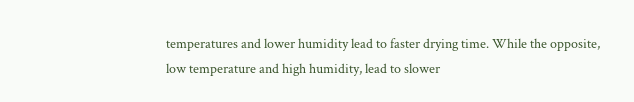temperatures and lower humidity lead to faster drying time. While the opposite, low temperature and high humidity, lead to slower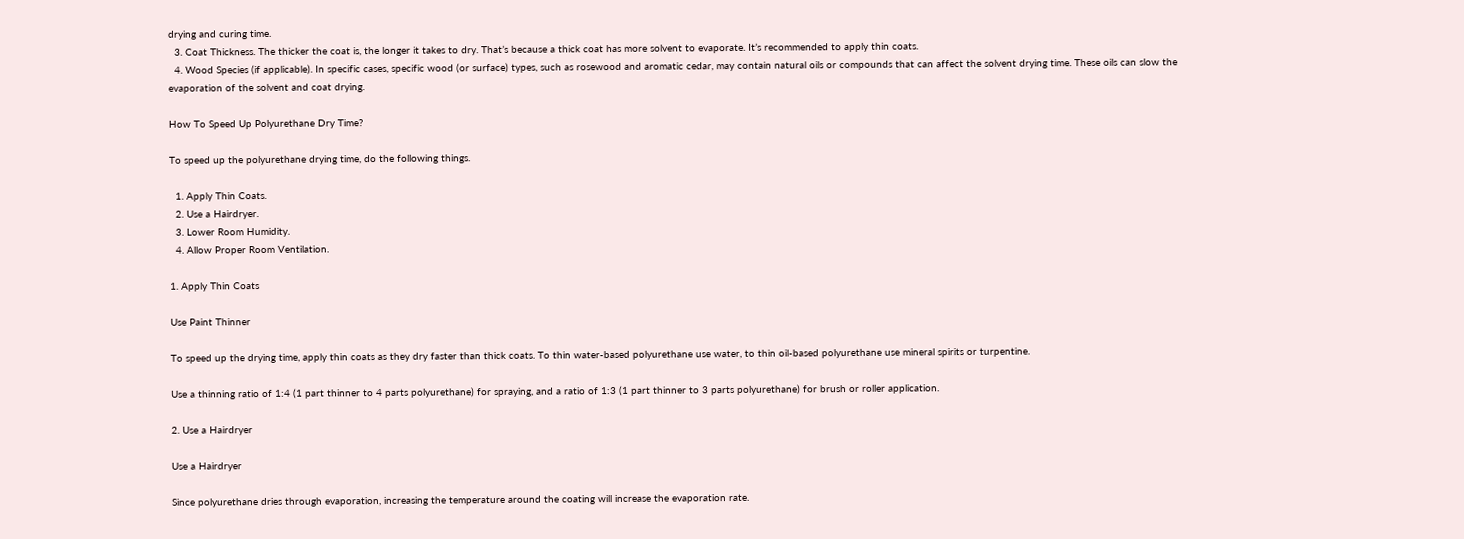drying and curing time.
  3. Coat Thickness. The thicker the coat is, the longer it takes to dry. That’s because a thick coat has more solvent to evaporate. It’s recommended to apply thin coats.
  4. Wood Species (if applicable). In specific cases, specific wood (or surface) types, such as rosewood and aromatic cedar, may contain natural oils or compounds that can affect the solvent drying time. These oils can slow the evaporation of the solvent and coat drying.

How To Speed Up Polyurethane Dry Time?

To speed up the polyurethane drying time, do the following things.

  1. Apply Thin Coats.
  2. Use a Hairdryer.
  3. Lower Room Humidity.
  4. Allow Proper Room Ventilation.

1. Apply Thin Coats

Use Paint Thinner

To speed up the drying time, apply thin coats as they dry faster than thick coats. To thin water-based polyurethane use water, to thin oil-based polyurethane use mineral spirits or turpentine.

Use a thinning ratio of 1:4 (1 part thinner to 4 parts polyurethane) for spraying, and a ratio of 1:3 (1 part thinner to 3 parts polyurethane) for brush or roller application.

2. Use a Hairdryer

Use a Hairdryer

Since polyurethane dries through evaporation, increasing the temperature around the coating will increase the evaporation rate.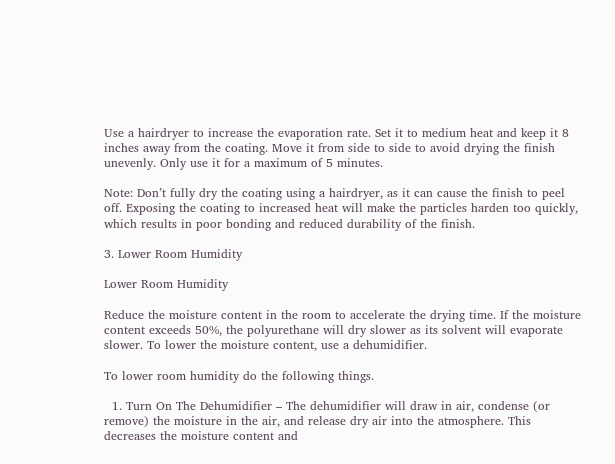Use a hairdryer to increase the evaporation rate. Set it to medium heat and keep it 8 inches away from the coating. Move it from side to side to avoid drying the finish unevenly. Only use it for a maximum of 5 minutes.

Note: Don’t fully dry the coating using a hairdryer, as it can cause the finish to peel off. Exposing the coating to increased heat will make the particles harden too quickly, which results in poor bonding and reduced durability of the finish.

3. Lower Room Humidity

Lower Room Humidity

Reduce the moisture content in the room to accelerate the drying time. If the moisture content exceeds 50%, the polyurethane will dry slower as its solvent will evaporate slower. To lower the moisture content, use a dehumidifier.

To lower room humidity do the following things.

  1. Turn On The Dehumidifier – The dehumidifier will draw in air, condense (or remove) the moisture in the air, and release dry air into the atmosphere. This decreases the moisture content and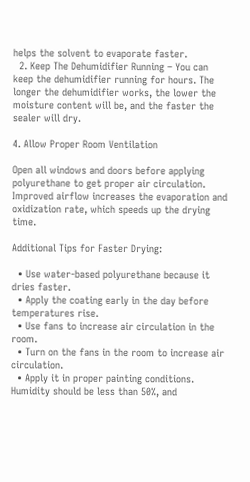helps the solvent to evaporate faster.
  2. Keep The Dehumidifier Running – You can keep the dehumidifier running for hours. The longer the dehumidifier works, the lower the moisture content will be, and the faster the sealer will dry.

4. Allow Proper Room Ventilation

Open all windows and doors before applying polyurethane to get proper air circulation. Improved airflow increases the evaporation and oxidization rate, which speeds up the drying time.

Additional Tips for Faster Drying:

  • Use water-based polyurethane because it dries faster.
  • Apply the coating early in the day before temperatures rise.
  • Use fans to increase air circulation in the room.
  • Turn on the fans in the room to increase air circulation.
  • Apply it in proper painting conditions. Humidity should be less than 50%, and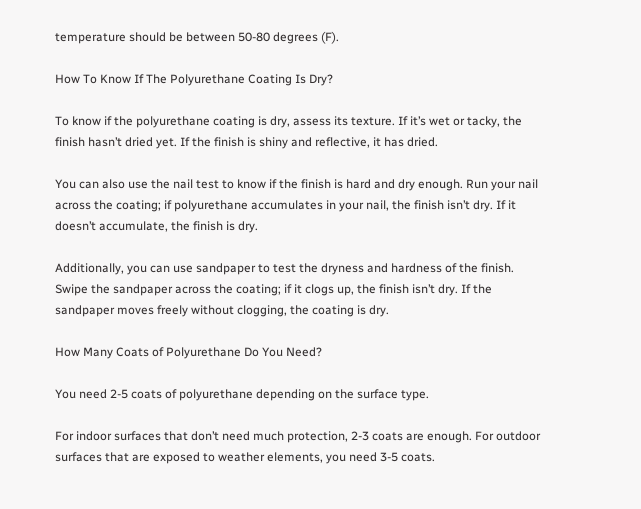temperature should be between 50-80 degrees (F).

How To Know If The Polyurethane Coating Is Dry?

To know if the polyurethane coating is dry, assess its texture. If it’s wet or tacky, the finish hasn’t dried yet. If the finish is shiny and reflective, it has dried.

You can also use the nail test to know if the finish is hard and dry enough. Run your nail across the coating; if polyurethane accumulates in your nail, the finish isn’t dry. If it doesn’t accumulate, the finish is dry.

Additionally, you can use sandpaper to test the dryness and hardness of the finish. Swipe the sandpaper across the coating; if it clogs up, the finish isn’t dry. If the sandpaper moves freely without clogging, the coating is dry.

How Many Coats of Polyurethane Do You Need?

You need 2-5 coats of polyurethane depending on the surface type.

For indoor surfaces that don’t need much protection, 2-3 coats are enough. For outdoor surfaces that are exposed to weather elements, you need 3-5 coats.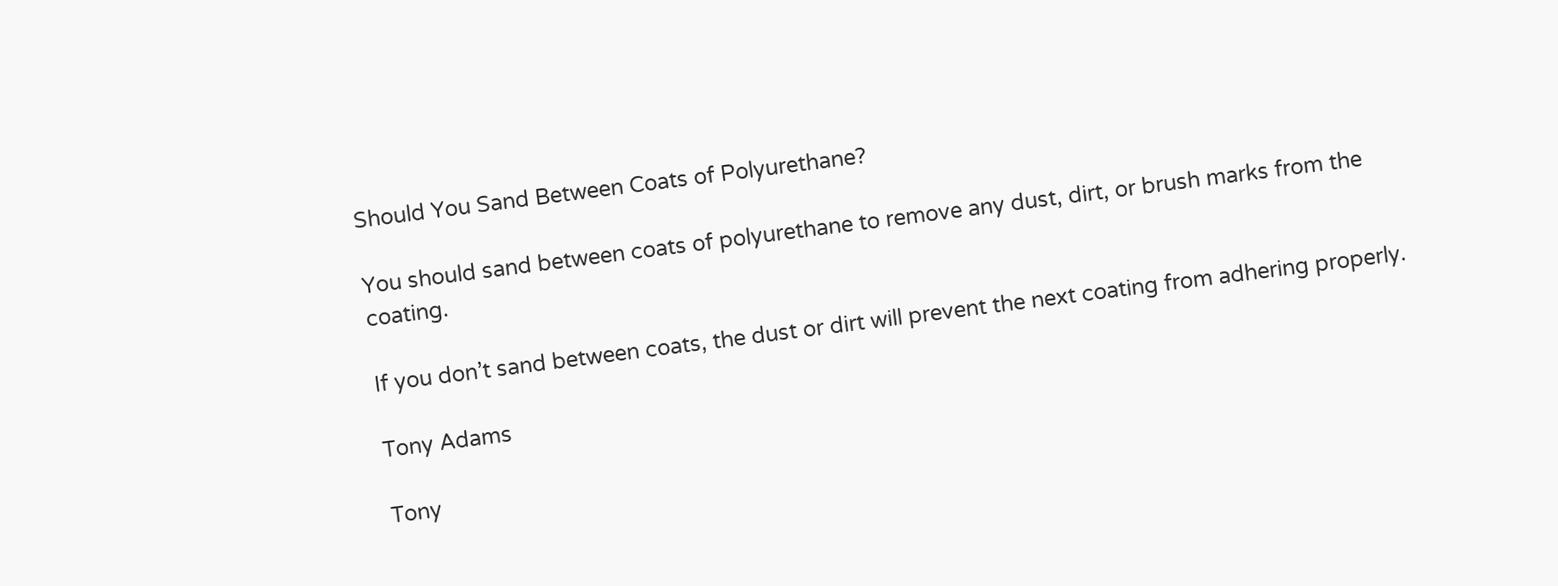Should You Sand Between Coats of Polyurethane?

You should sand between coats of polyurethane to remove any dust, dirt, or brush marks from the coating.

If you don’t sand between coats, the dust or dirt will prevent the next coating from adhering properly.

Tony Adams

Tony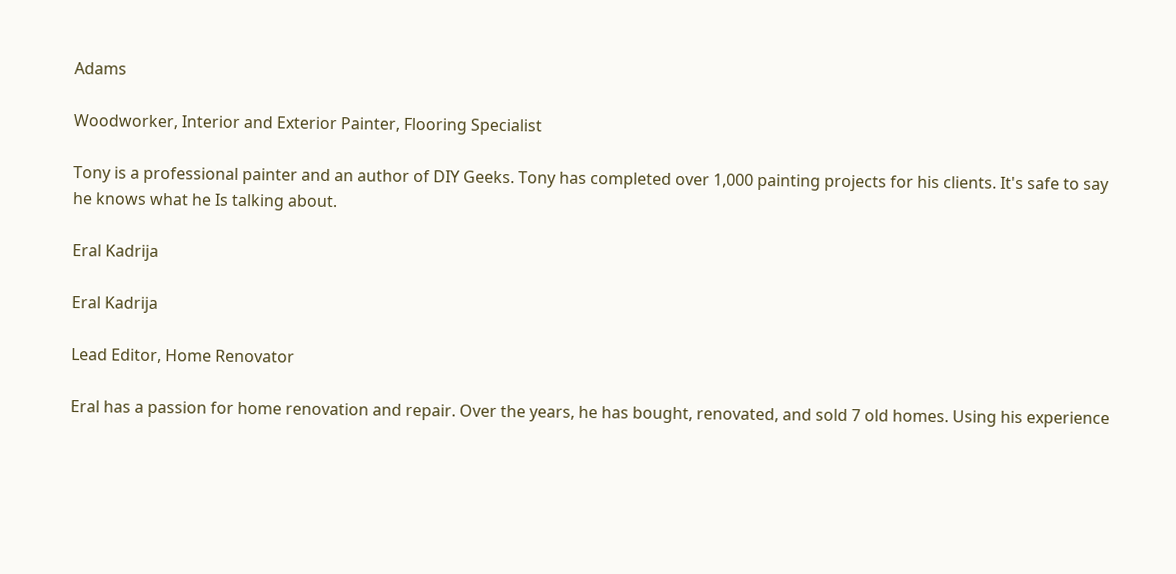Adams

Woodworker, Interior and Exterior Painter, Flooring Specialist

Tony is a professional painter and an author of DIY Geeks. Tony has completed over 1,000 painting projects for his clients. It's safe to say he knows what he Is talking about.

Eral Kadrija

Eral Kadrija

Lead Editor, Home Renovator

Eral has a passion for home renovation and repair. Over the years, he has bought, renovated, and sold 7 old homes. Using his experience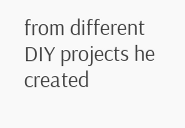from different DIY projects he created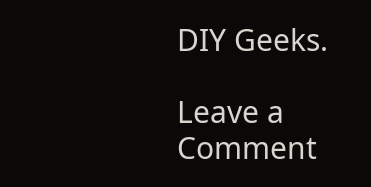DIY Geeks.

Leave a Comment